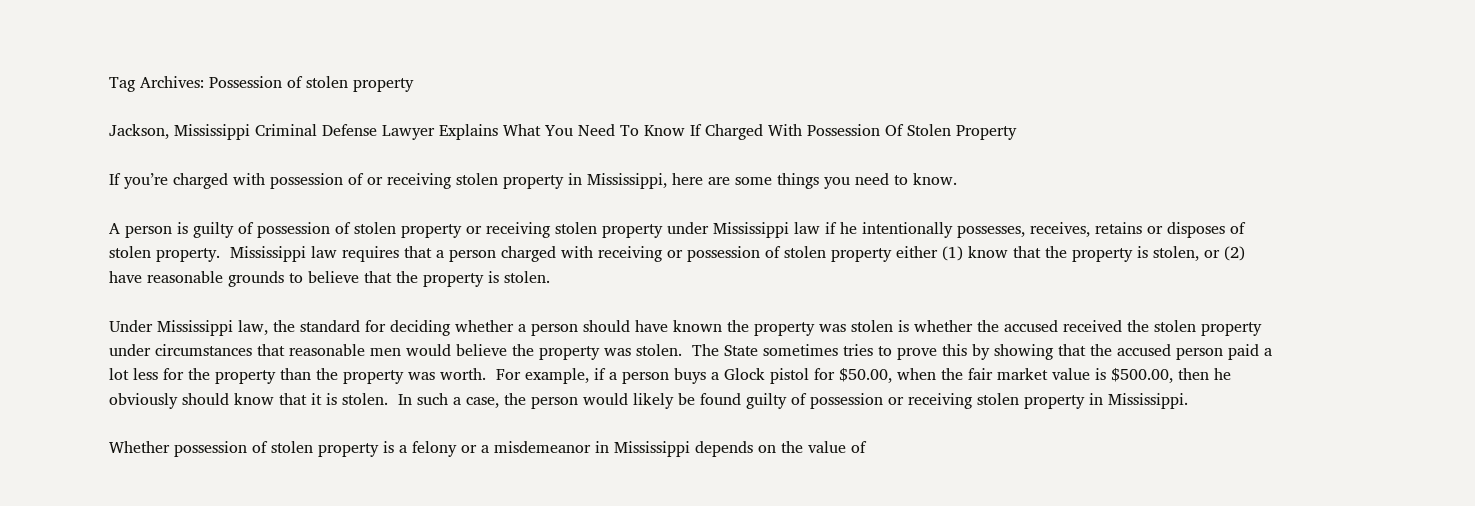Tag Archives: Possession of stolen property

Jackson, Mississippi Criminal Defense Lawyer Explains What You Need To Know If Charged With Possession Of Stolen Property

If you’re charged with possession of or receiving stolen property in Mississippi, here are some things you need to know.

A person is guilty of possession of stolen property or receiving stolen property under Mississippi law if he intentionally possesses, receives, retains or disposes of stolen property.  Mississippi law requires that a person charged with receiving or possession of stolen property either (1) know that the property is stolen, or (2) have reasonable grounds to believe that the property is stolen.

Under Mississippi law, the standard for deciding whether a person should have known the property was stolen is whether the accused received the stolen property under circumstances that reasonable men would believe the property was stolen.  The State sometimes tries to prove this by showing that the accused person paid a lot less for the property than the property was worth.  For example, if a person buys a Glock pistol for $50.00, when the fair market value is $500.00, then he obviously should know that it is stolen.  In such a case, the person would likely be found guilty of possession or receiving stolen property in Mississippi.

Whether possession of stolen property is a felony or a misdemeanor in Mississippi depends on the value of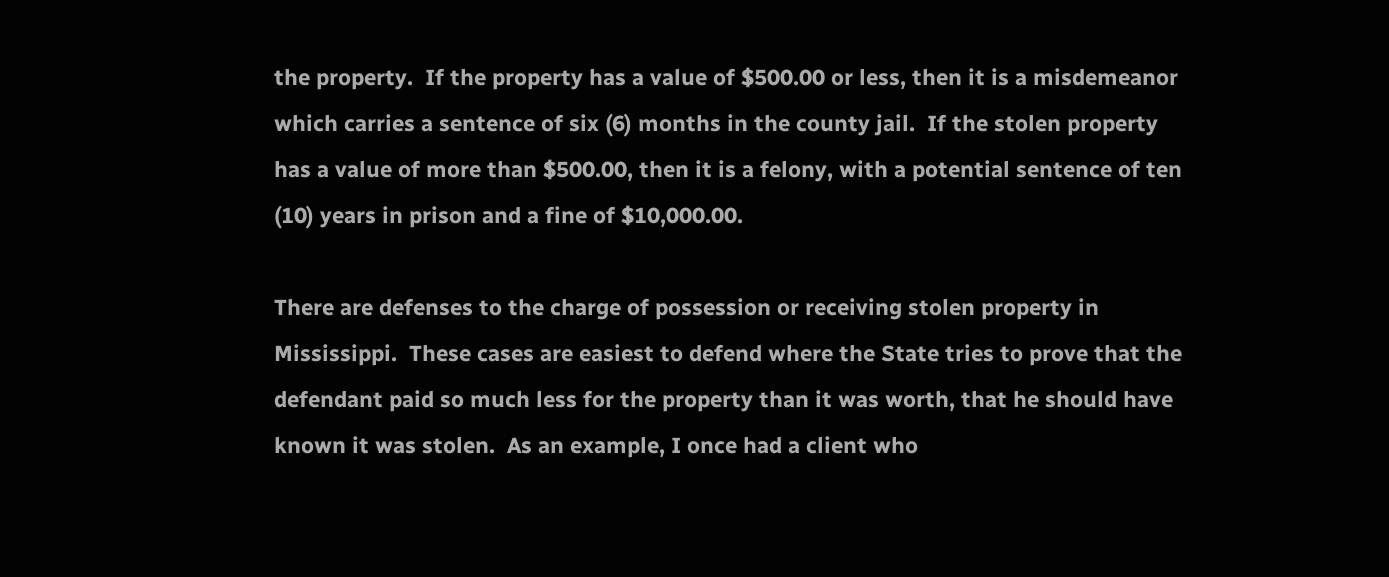the property.  If the property has a value of $500.00 or less, then it is a misdemeanor which carries a sentence of six (6) months in the county jail.  If the stolen property has a value of more than $500.00, then it is a felony, with a potential sentence of ten (10) years in prison and a fine of $10,000.00.

There are defenses to the charge of possession or receiving stolen property in Mississippi.  These cases are easiest to defend where the State tries to prove that the defendant paid so much less for the property than it was worth, that he should have known it was stolen.  As an example, I once had a client who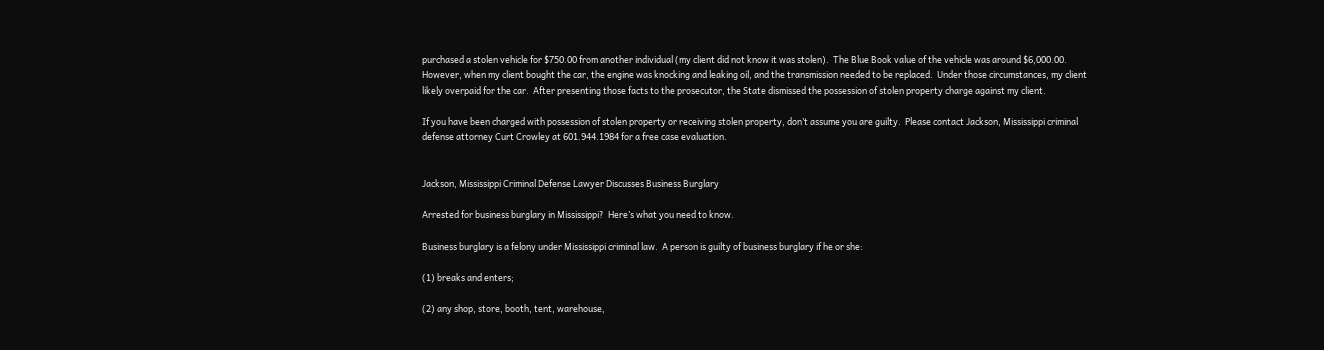purchased a stolen vehicle for $750.00 from another individual (my client did not know it was stolen).  The Blue Book value of the vehicle was around $6,000.00.  However, when my client bought the car, the engine was knocking and leaking oil, and the transmission needed to be replaced.  Under those circumstances, my client likely overpaid for the car.  After presenting those facts to the prosecutor, the State dismissed the possession of stolen property charge against my client.

If you have been charged with possession of stolen property or receiving stolen property, don’t assume you are guilty.  Please contact Jackson, Mississippi criminal defense attorney Curt Crowley at 601.944.1984 for a free case evaluation.


Jackson, Mississippi Criminal Defense Lawyer Discusses Business Burglary

Arrested for business burglary in Mississippi?  Here’s what you need to know.

Business burglary is a felony under Mississippi criminal law.  A person is guilty of business burglary if he or she:

(1) breaks and enters;

(2) any shop, store, booth, tent, warehouse,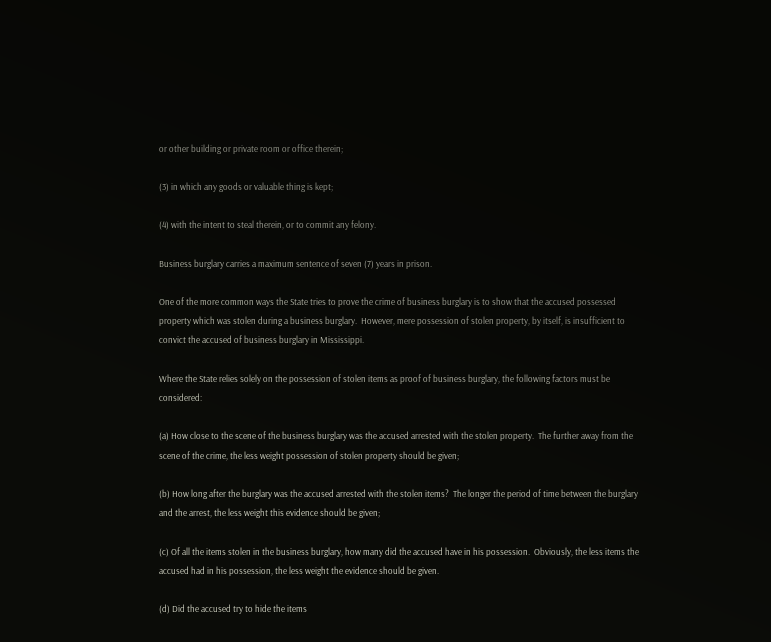or other building or private room or office therein;

(3) in which any goods or valuable thing is kept;

(4) with the intent to steal therein, or to commit any felony.

Business burglary carries a maximum sentence of seven (7) years in prison.

One of the more common ways the State tries to prove the crime of business burglary is to show that the accused possessed property which was stolen during a business burglary.  However, mere possession of stolen property, by itself, is insufficient to convict the accused of business burglary in Mississippi.

Where the State relies solely on the possession of stolen items as proof of business burglary, the following factors must be considered:

(a) How close to the scene of the business burglary was the accused arrested with the stolen property.  The further away from the scene of the crime, the less weight possession of stolen property should be given;

(b) How long after the burglary was the accused arrested with the stolen items?  The longer the period of time between the burglary and the arrest, the less weight this evidence should be given;

(c) Of all the items stolen in the business burglary, how many did the accused have in his possession.  Obviously, the less items the accused had in his possession, the less weight the evidence should be given.

(d) Did the accused try to hide the items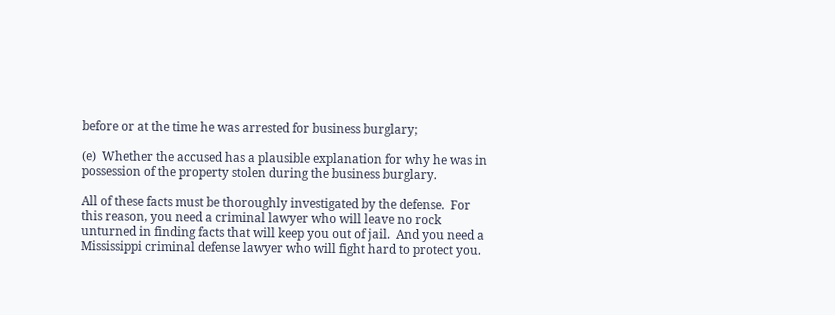before or at the time he was arrested for business burglary;

(e)  Whether the accused has a plausible explanation for why he was in possession of the property stolen during the business burglary.

All of these facts must be thoroughly investigated by the defense.  For this reason, you need a criminal lawyer who will leave no rock unturned in finding facts that will keep you out of jail.  And you need a Mississippi criminal defense lawyer who will fight hard to protect you.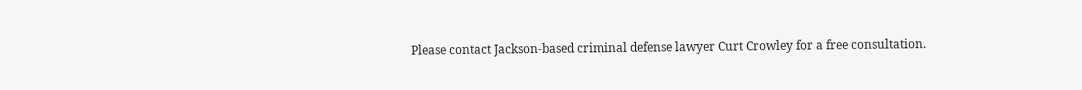Please contact Jackson-based criminal defense lawyer Curt Crowley for a free consultation.